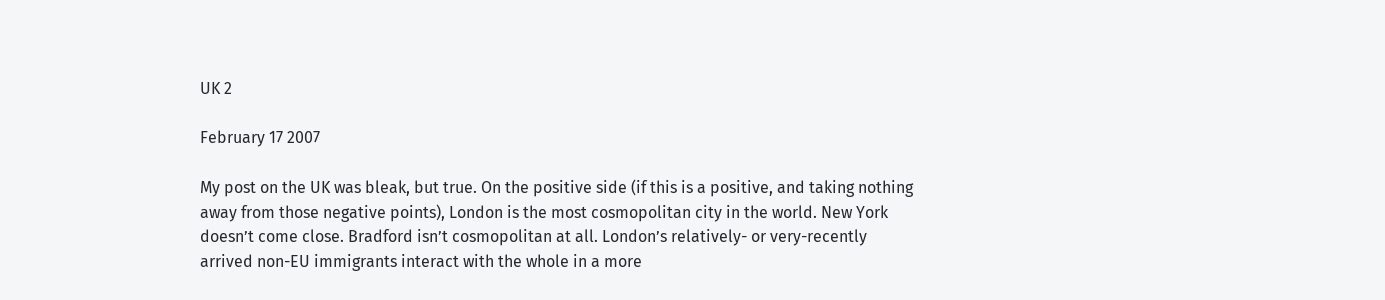UK 2

February 17 2007

My post on the UK was bleak, but true. On the positive side (if this is a positive, and taking nothing away from those negative points), London is the most cosmopolitan city in the world. New York doesn’t come close. Bradford isn’t cosmopolitan at all. London’s relatively- or very-recently arrived non-EU immigrants interact with the whole in a more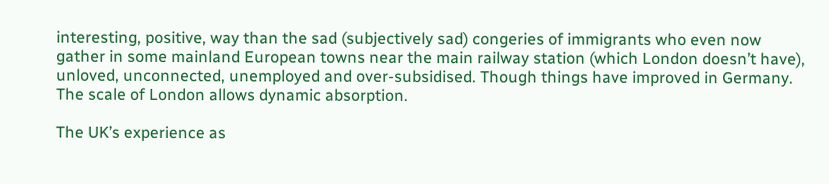interesting, positive, way than the sad (subjectively sad) congeries of immigrants who even now gather in some mainland European towns near the main railway station (which London doesn’t have), unloved, unconnected, unemployed and over-subsidised. Though things have improved in Germany. The scale of London allows dynamic absorption.

The UK’s experience as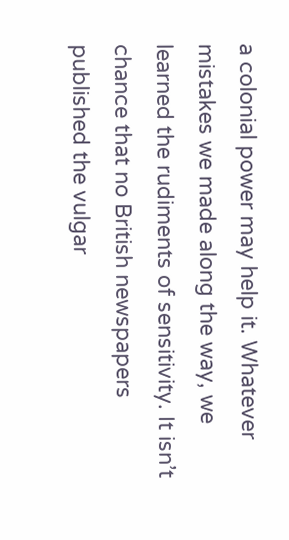a colonial power may help it. Whatever mistakes we made along the way, we learned the rudiments of sensitivity. It isn’t chance that no British newspapers published the vulgar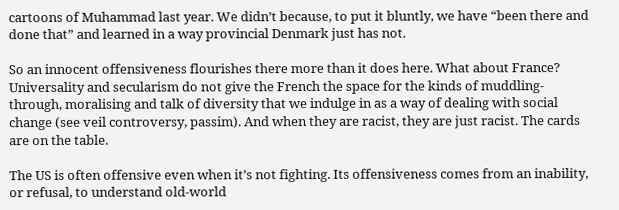cartoons of Muhammad last year. We didn’t because, to put it bluntly, we have “been there and done that” and learned in a way provincial Denmark just has not.

So an innocent offensiveness flourishes there more than it does here. What about France? Universality and secularism do not give the French the space for the kinds of muddling-through, moralising and talk of diversity that we indulge in as a way of dealing with social change (see veil controversy, passim). And when they are racist, they are just racist. The cards are on the table.

The US is often offensive even when it’s not fighting. Its offensiveness comes from an inability, or refusal, to understand old-world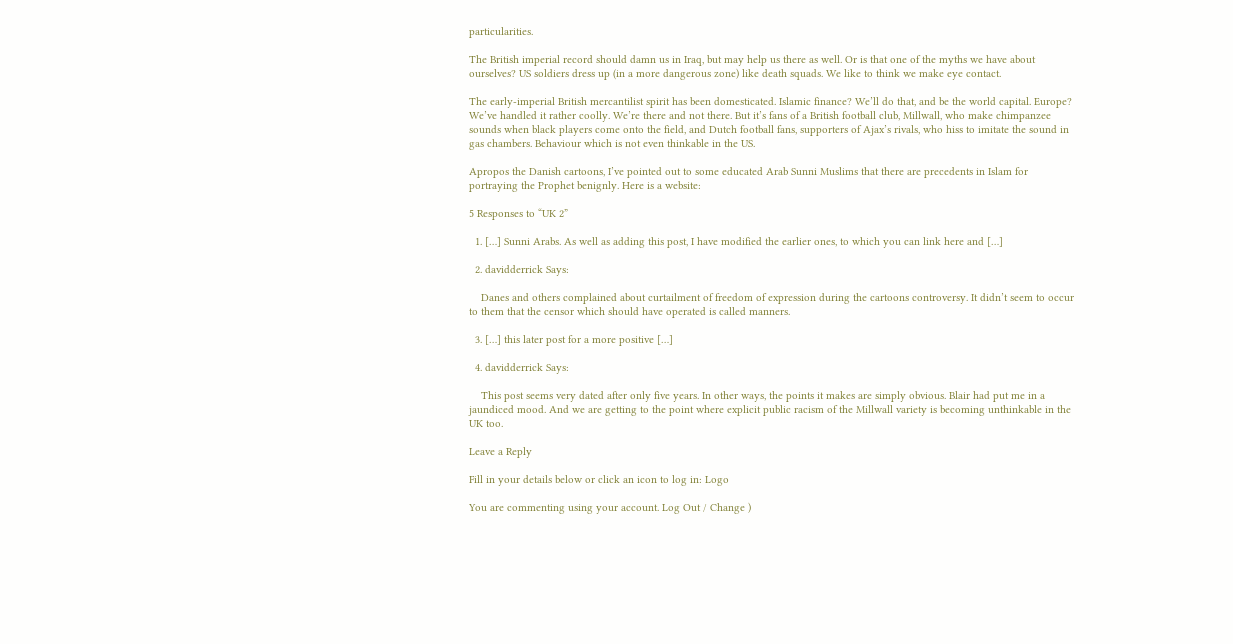particularities.

The British imperial record should damn us in Iraq, but may help us there as well. Or is that one of the myths we have about ourselves? US soldiers dress up (in a more dangerous zone) like death squads. We like to think we make eye contact.

The early-imperial British mercantilist spirit has been domesticated. Islamic finance? We’ll do that, and be the world capital. Europe? We’ve handled it rather coolly. We’re there and not there. But it’s fans of a British football club, Millwall, who make chimpanzee sounds when black players come onto the field, and Dutch football fans, supporters of Ajax’s rivals, who hiss to imitate the sound in gas chambers. Behaviour which is not even thinkable in the US.

Apropos the Danish cartoons, I’ve pointed out to some educated Arab Sunni Muslims that there are precedents in Islam for portraying the Prophet benignly. Here is a website:

5 Responses to “UK 2”

  1. […] Sunni Arabs. As well as adding this post, I have modified the earlier ones, to which you can link here and […]

  2. davidderrick Says:

    Danes and others complained about curtailment of freedom of expression during the cartoons controversy. It didn’t seem to occur to them that the censor which should have operated is called manners.

  3. […] this later post for a more positive […]

  4. davidderrick Says:

    This post seems very dated after only five years. In other ways, the points it makes are simply obvious. Blair had put me in a jaundiced mood. And we are getting to the point where explicit public racism of the Millwall variety is becoming unthinkable in the UK too.

Leave a Reply

Fill in your details below or click an icon to log in: Logo

You are commenting using your account. Log Out / Change )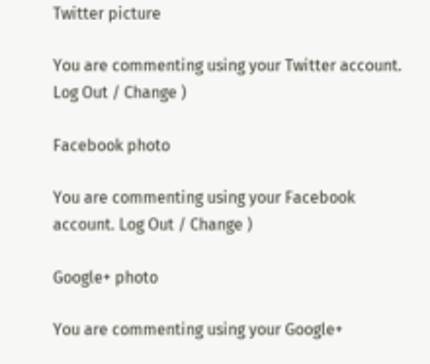Twitter picture

You are commenting using your Twitter account. Log Out / Change )

Facebook photo

You are commenting using your Facebook account. Log Out / Change )

Google+ photo

You are commenting using your Google+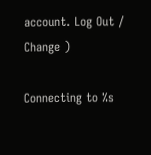account. Log Out / Change )

Connecting to %s